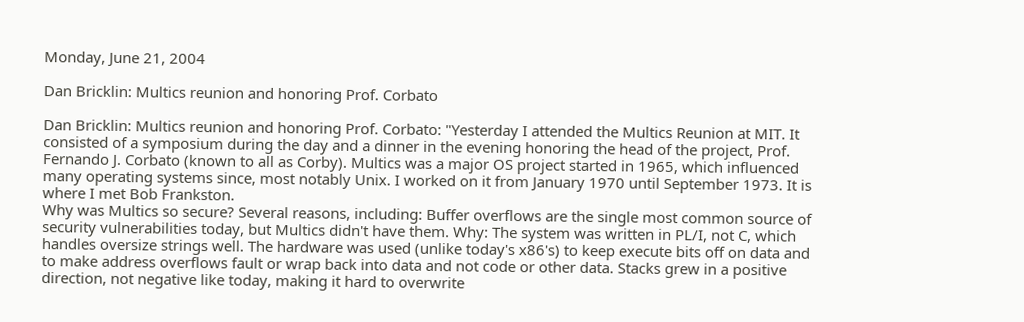Monday, June 21, 2004

Dan Bricklin: Multics reunion and honoring Prof. Corbato

Dan Bricklin: Multics reunion and honoring Prof. Corbato: "Yesterday I attended the Multics Reunion at MIT. It consisted of a symposium during the day and a dinner in the evening honoring the head of the project, Prof. Fernando J. Corbato (known to all as Corby). Multics was a major OS project started in 1965, which influenced many operating systems since, most notably Unix. I worked on it from January 1970 until September 1973. It is where I met Bob Frankston.
Why was Multics so secure? Several reasons, including: Buffer overflows are the single most common source of security vulnerabilities today, but Multics didn't have them. Why: The system was written in PL/I, not C, which handles oversize strings well. The hardware was used (unlike today's x86's) to keep execute bits off on data and to make address overflows fault or wrap back into data and not code or other data. Stacks grew in a positive direction, not negative like today, making it hard to overwrite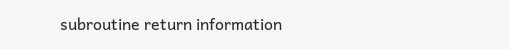subroutine return information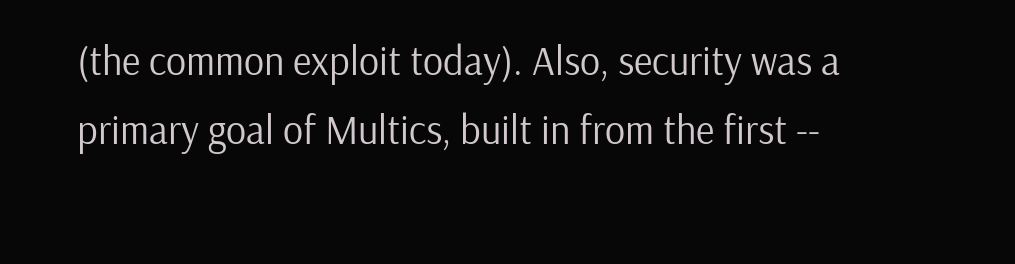(the common exploit today). Also, security was a primary goal of Multics, built in from the first --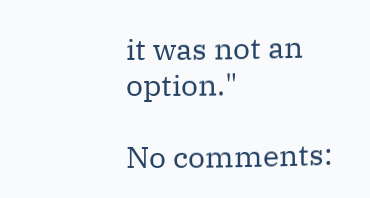it was not an option."

No comments: